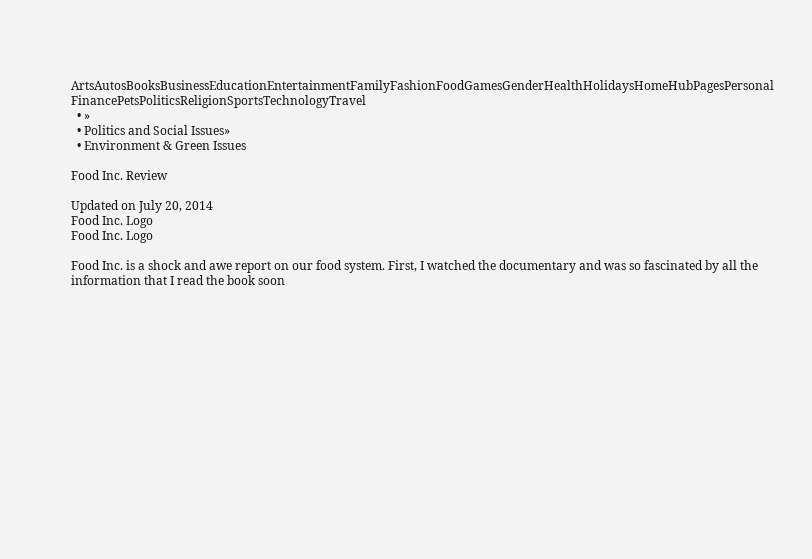ArtsAutosBooksBusinessEducationEntertainmentFamilyFashionFoodGamesGenderHealthHolidaysHomeHubPagesPersonal FinancePetsPoliticsReligionSportsTechnologyTravel
  • »
  • Politics and Social Issues»
  • Environment & Green Issues

Food Inc. Review

Updated on July 20, 2014
Food Inc. Logo
Food Inc. Logo

Food Inc. is a shock and awe report on our food system. First, I watched the documentary and was so fascinated by all the information that I read the book soon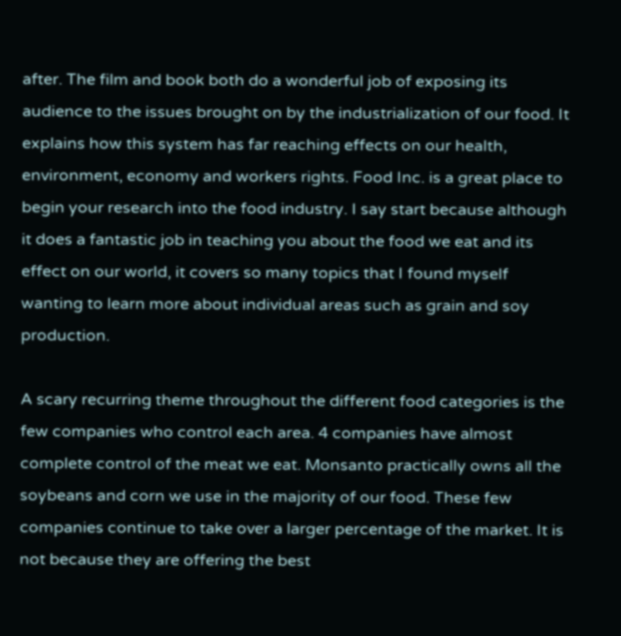after. The film and book both do a wonderful job of exposing its audience to the issues brought on by the industrialization of our food. It explains how this system has far reaching effects on our health, environment, economy and workers rights. Food Inc. is a great place to begin your research into the food industry. I say start because although it does a fantastic job in teaching you about the food we eat and its effect on our world, it covers so many topics that I found myself wanting to learn more about individual areas such as grain and soy production.

A scary recurring theme throughout the different food categories is the few companies who control each area. 4 companies have almost complete control of the meat we eat. Monsanto practically owns all the soybeans and corn we use in the majority of our food. These few companies continue to take over a larger percentage of the market. It is not because they are offering the best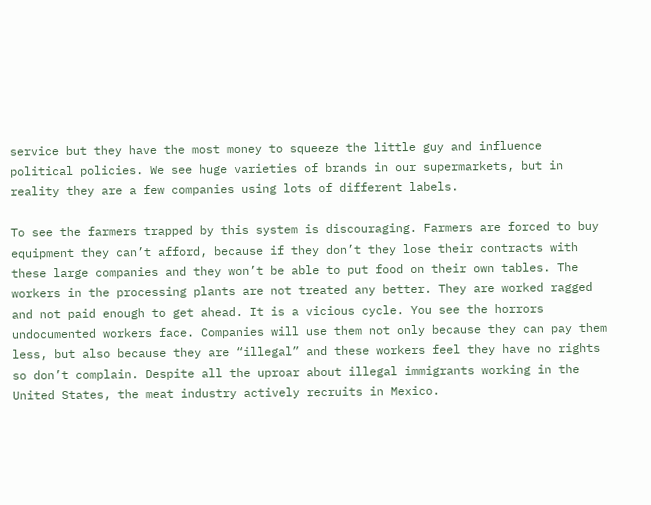service but they have the most money to squeeze the little guy and influence political policies. We see huge varieties of brands in our supermarkets, but in reality they are a few companies using lots of different labels.

To see the farmers trapped by this system is discouraging. Farmers are forced to buy equipment they can’t afford, because if they don’t they lose their contracts with these large companies and they won’t be able to put food on their own tables. The workers in the processing plants are not treated any better. They are worked ragged and not paid enough to get ahead. It is a vicious cycle. You see the horrors undocumented workers face. Companies will use them not only because they can pay them less, but also because they are “illegal” and these workers feel they have no rights so don’t complain. Despite all the uproar about illegal immigrants working in the United States, the meat industry actively recruits in Mexico.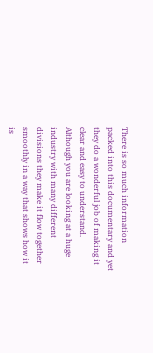There is so much information packed into this documentary and yet they do a wonderful job of making it clear and easy to understand. Although you are looking at a huge industry with many different divisions they make it flow together smoothly in a way that shows how it is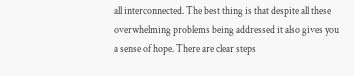all interconnected. The best thing is that despite all these overwhelming problems being addressed it also gives you a sense of hope. There are clear steps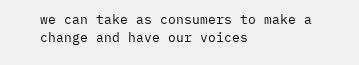we can take as consumers to make a change and have our voices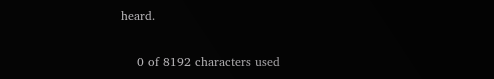heard.


    0 of 8192 characters used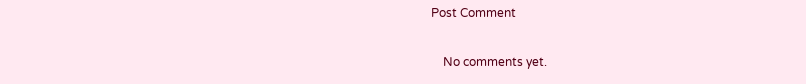Post Comment

    No comments yet.